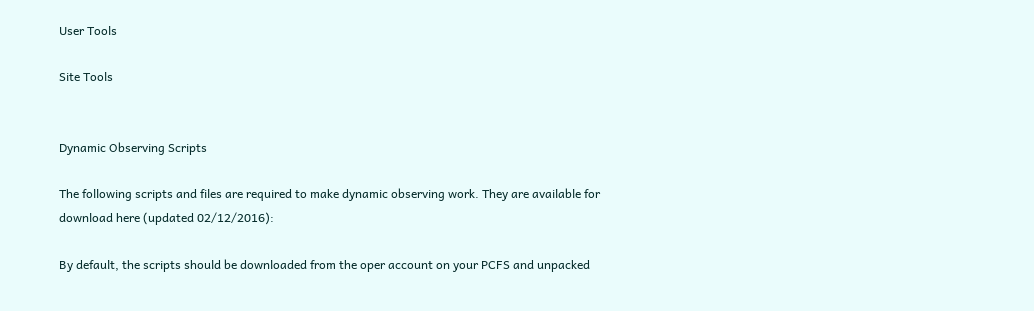User Tools

Site Tools


Dynamic Observing Scripts

The following scripts and files are required to make dynamic observing work. They are available for download here (updated 02/12/2016):

By default, the scripts should be downloaded from the oper account on your PCFS and unpacked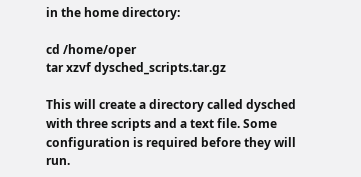in the home directory:

cd /home/oper
tar xzvf dysched_scripts.tar.gz

This will create a directory called dysched with three scripts and a text file. Some configuration is required before they will run.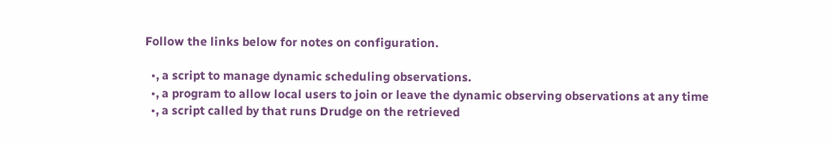Follow the links below for notes on configuration.

  •, a script to manage dynamic scheduling observations.
  •, a program to allow local users to join or leave the dynamic observing observations at any time
  •, a script called by that runs Drudge on the retrieved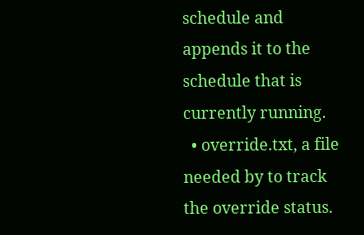schedule and appends it to the schedule that is currently running.
  • override.txt, a file needed by to track the override status.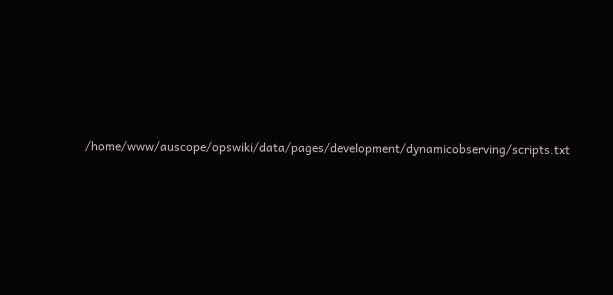/home/www/auscope/opswiki/data/pages/development/dynamicobserving/scripts.txt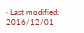· Last modified: 2016/12/01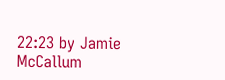22:23 by Jamie McCallum